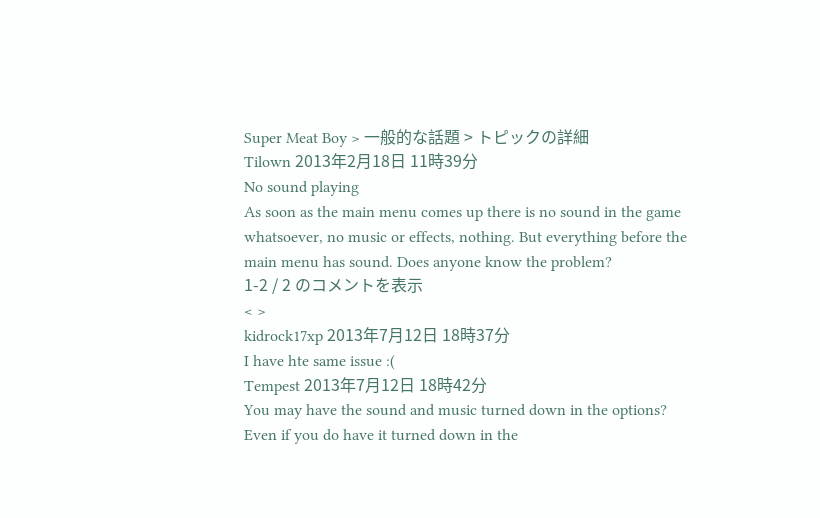Super Meat Boy > 一般的な話題 > トピックの詳細
Tilown 2013年2月18日 11時39分
No sound playing
As soon as the main menu comes up there is no sound in the game whatsoever, no music or effects, nothing. But everything before the main menu has sound. Does anyone know the problem?
1-2 / 2 のコメントを表示
< >
kidrock17xp 2013年7月12日 18時37分
I have hte same issue :(
Tempest 2013年7月12日 18時42分
You may have the sound and music turned down in the options?
Even if you do have it turned down in the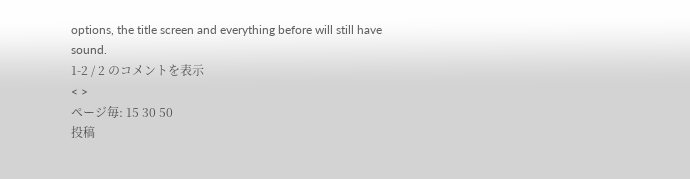options, the title screen and everything before will still have sound.
1-2 / 2 のコメントを表示
< >
ページ毎: 15 30 50
投稿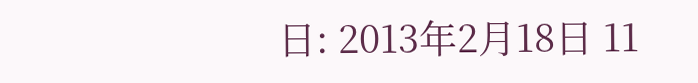日: 2013年2月18日 11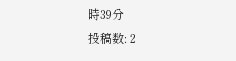時39分
投稿数: 2